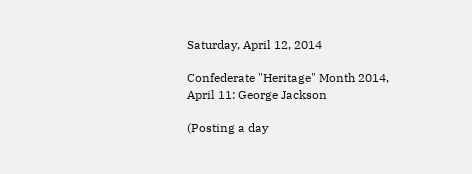Saturday, April 12, 2014

Confederate "Heritage" Month 2014, April 11: George Jackson

(Posting a day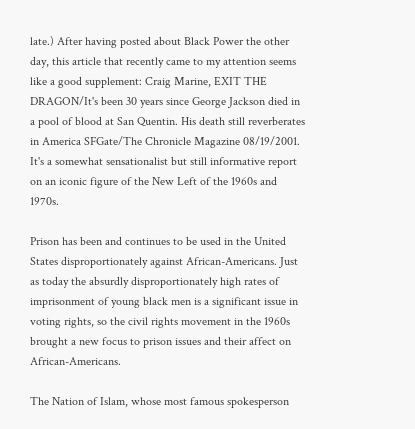late.) After having posted about Black Power the other day, this article that recently came to my attention seems like a good supplement: Craig Marine, EXIT THE DRAGON/It's been 30 years since George Jackson died in a pool of blood at San Quentin. His death still reverberates in America SFGate/The Chronicle Magazine 08/19/2001. It's a somewhat sensationalist but still informative report on an iconic figure of the New Left of the 1960s and 1970s.

Prison has been and continues to be used in the United States disproportionately against African-Americans. Just as today the absurdly disproportionately high rates of imprisonment of young black men is a significant issue in voting rights, so the civil rights movement in the 1960s brought a new focus to prison issues and their affect on African-Americans.

The Nation of Islam, whose most famous spokesperson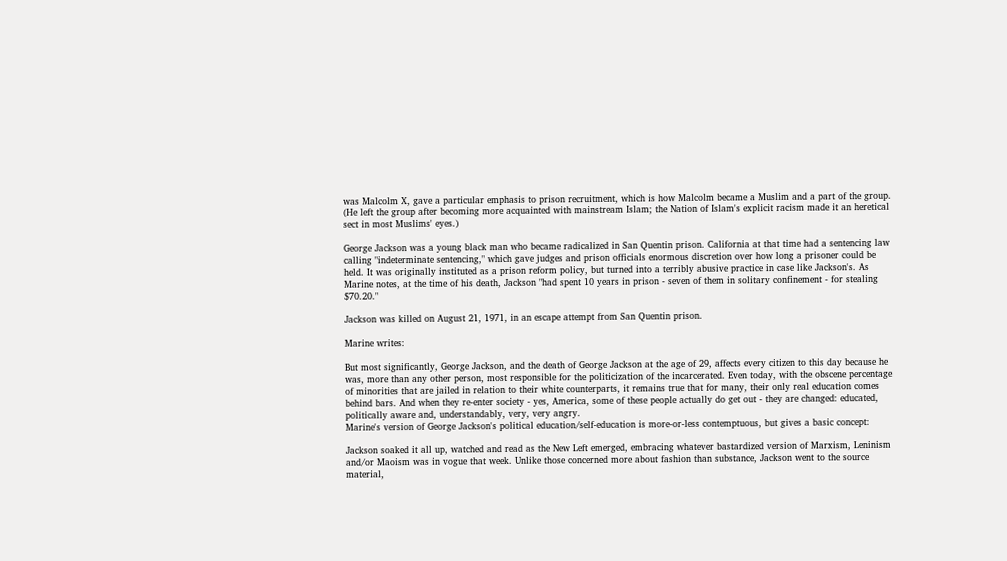was Malcolm X, gave a particular emphasis to prison recruitment, which is how Malcolm became a Muslim and a part of the group. (He left the group after becoming more acquainted with mainstream Islam; the Nation of Islam's explicit racism made it an heretical sect in most Muslims' eyes.)

George Jackson was a young black man who became radicalized in San Quentin prison. California at that time had a sentencing law calling "indeterminate sentencing," which gave judges and prison officials enormous discretion over how long a prisoner could be held. It was originally instituted as a prison reform policy, but turned into a terribly abusive practice in case like Jackson's. As Marine notes, at the time of his death, Jackson "had spent 10 years in prison - seven of them in solitary confinement - for stealing $70.20."

Jackson was killed on August 21, 1971, in an escape attempt from San Quentin prison.

Marine writes:

But most significantly, George Jackson, and the death of George Jackson at the age of 29, affects every citizen to this day because he was, more than any other person, most responsible for the politicization of the incarcerated. Even today, with the obscene percentage of minorities that are jailed in relation to their white counterparts, it remains true that for many, their only real education comes behind bars. And when they re-enter society - yes, America, some of these people actually do get out - they are changed: educated, politically aware and, understandably, very, very angry.
Marine's version of George Jackson's political education/self-education is more-or-less contemptuous, but gives a basic concept:

Jackson soaked it all up, watched and read as the New Left emerged, embracing whatever bastardized version of Marxism, Leninism and/or Maoism was in vogue that week. Unlike those concerned more about fashion than substance, Jackson went to the source material,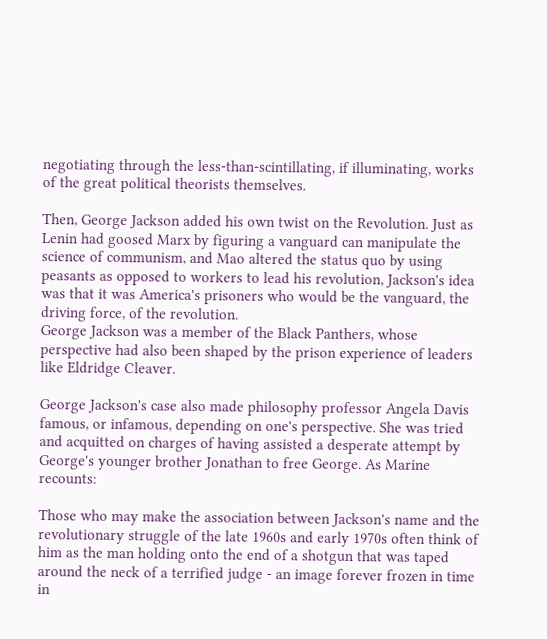negotiating through the less-than-scintillating, if illuminating, works of the great political theorists themselves.

Then, George Jackson added his own twist on the Revolution. Just as Lenin had goosed Marx by figuring a vanguard can manipulate the science of communism, and Mao altered the status quo by using peasants as opposed to workers to lead his revolution, Jackson's idea was that it was America's prisoners who would be the vanguard, the driving force, of the revolution.
George Jackson was a member of the Black Panthers, whose perspective had also been shaped by the prison experience of leaders like Eldridge Cleaver.

George Jackson's case also made philosophy professor Angela Davis famous, or infamous, depending on one's perspective. She was tried and acquitted on charges of having assisted a desperate attempt by George's younger brother Jonathan to free George. As Marine recounts:

Those who may make the association between Jackson's name and the revolutionary struggle of the late 1960s and early 1970s often think of him as the man holding onto the end of a shotgun that was taped around the neck of a terrified judge - an image forever frozen in time in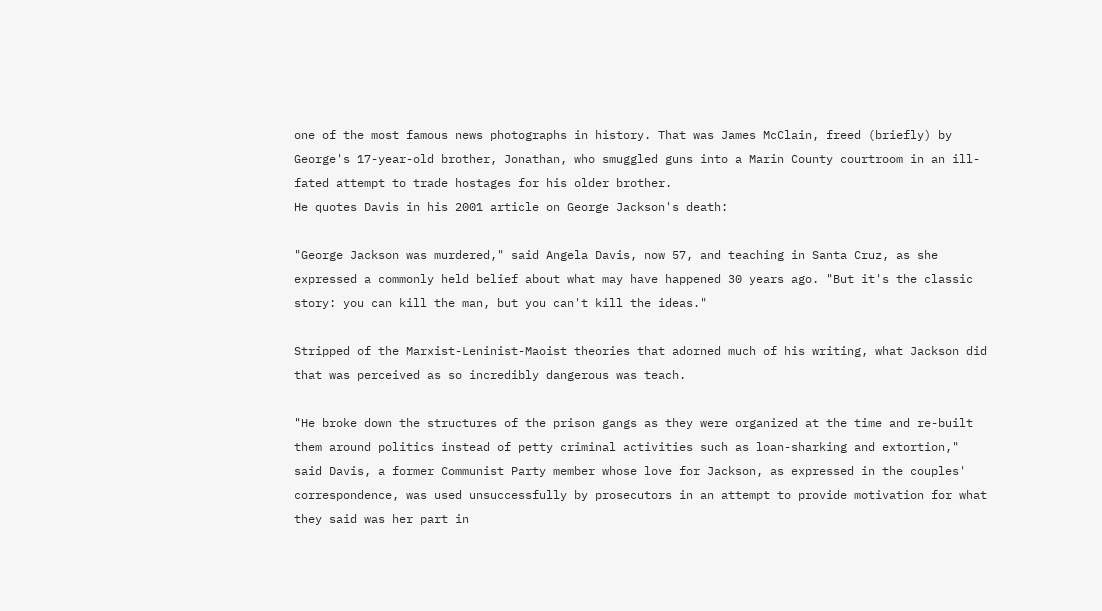one of the most famous news photographs in history. That was James McClain, freed (briefly) by George's 17-year-old brother, Jonathan, who smuggled guns into a Marin County courtroom in an ill-fated attempt to trade hostages for his older brother.
He quotes Davis in his 2001 article on George Jackson's death:

"George Jackson was murdered," said Angela Davis, now 57, and teaching in Santa Cruz, as she expressed a commonly held belief about what may have happened 30 years ago. "But it's the classic story: you can kill the man, but you can't kill the ideas."

Stripped of the Marxist-Leninist-Maoist theories that adorned much of his writing, what Jackson did that was perceived as so incredibly dangerous was teach.

"He broke down the structures of the prison gangs as they were organized at the time and re-built them around politics instead of petty criminal activities such as loan-sharking and extortion," said Davis, a former Communist Party member whose love for Jackson, as expressed in the couples' correspondence, was used unsuccessfully by prosecutors in an attempt to provide motivation for what they said was her part in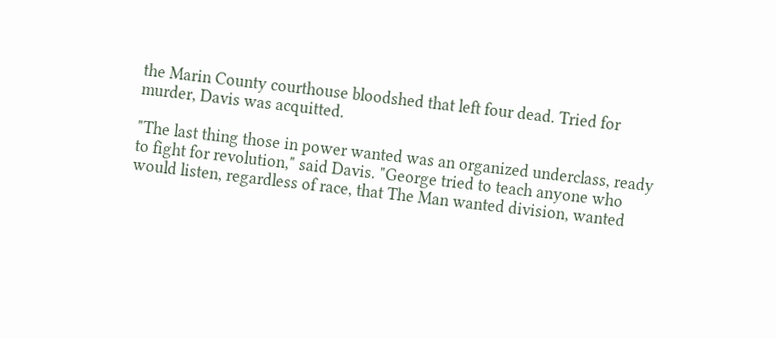the Marin County courthouse bloodshed that left four dead. Tried for murder, Davis was acquitted.

"The last thing those in power wanted was an organized underclass, ready to fight for revolution," said Davis. "George tried to teach anyone who would listen, regardless of race, that The Man wanted division, wanted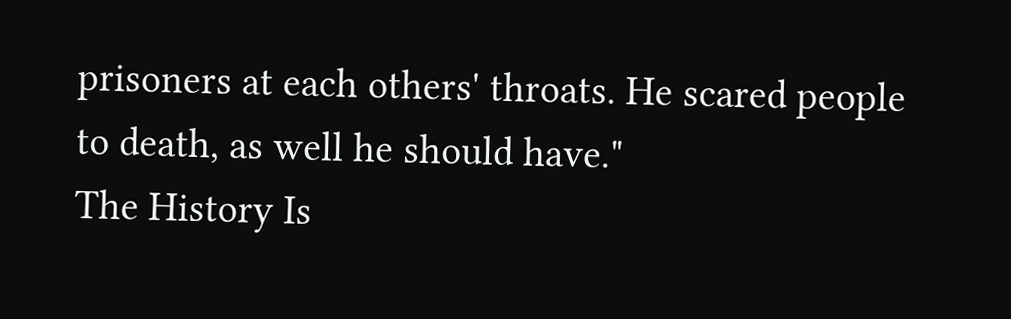prisoners at each others' throats. He scared people to death, as well he should have."
The History Is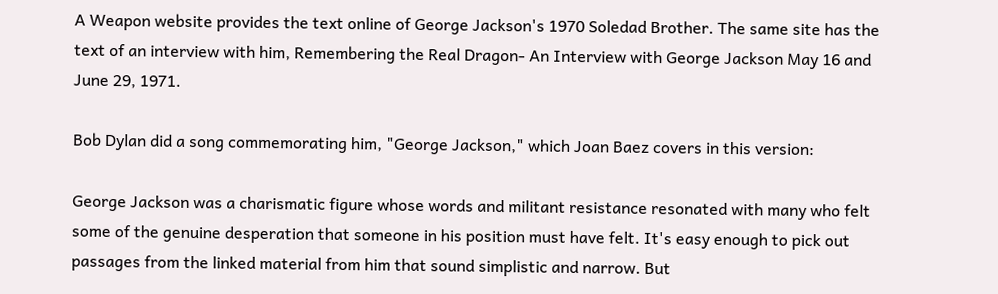A Weapon website provides the text online of George Jackson's 1970 Soledad Brother. The same site has the text of an interview with him, Remembering the Real Dragon- An Interview with George Jackson May 16 and June 29, 1971.

Bob Dylan did a song commemorating him, "George Jackson," which Joan Baez covers in this version:

George Jackson was a charismatic figure whose words and militant resistance resonated with many who felt some of the genuine desperation that someone in his position must have felt. It's easy enough to pick out passages from the linked material from him that sound simplistic and narrow. But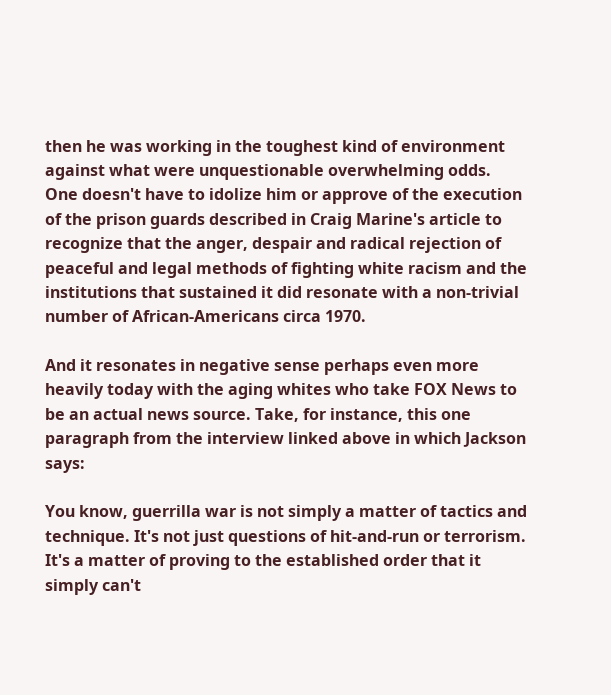then he was working in the toughest kind of environment against what were unquestionable overwhelming odds. One doesn't have to idolize him or approve of the execution of the prison guards described in Craig Marine's article to recognize that the anger, despair and radical rejection of peaceful and legal methods of fighting white racism and the institutions that sustained it did resonate with a non-trivial number of African-Americans circa 1970.

And it resonates in negative sense perhaps even more heavily today with the aging whites who take FOX News to be an actual news source. Take, for instance, this one paragraph from the interview linked above in which Jackson says:

You know, guerrilla war is not simply a matter of tactics and technique. It's not just questions of hit-and-run or terrorism. It's a matter of proving to the established order that it simply can't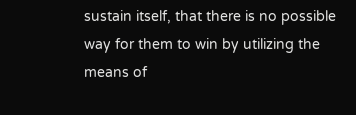sustain itself, that there is no possible way for them to win by utilizing the means of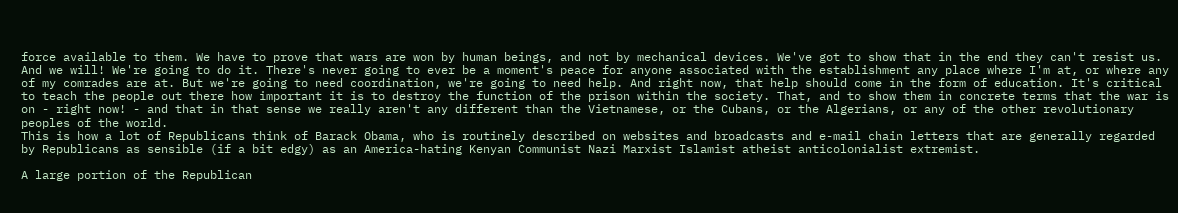force available to them. We have to prove that wars are won by human beings, and not by mechanical devices. We've got to show that in the end they can't resist us. And we will! We're going to do it. There's never going to ever be a moment's peace for anyone associated with the establishment any place where I'm at, or where any of my comrades are at. But we're going to need coordination, we're going to need help. And right now, that help should come in the form of education. It's critical to teach the people out there how important it is to destroy the function of the prison within the society. That, and to show them in concrete terms that the war is on - right now! - and that in that sense we really aren't any different than the Vietnamese, or the Cubans, or the Algerians, or any of the other revolutionary peoples of the world.
This is how a lot of Republicans think of Barack Obama, who is routinely described on websites and broadcasts and e-mail chain letters that are generally regarded by Republicans as sensible (if a bit edgy) as an America-hating Kenyan Communist Nazi Marxist Islamist atheist anticolonialist extremist.

A large portion of the Republican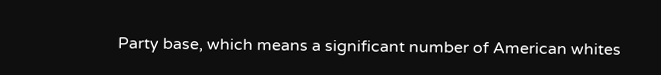Party base, which means a significant number of American whites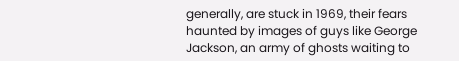generally, are stuck in 1969, their fears haunted by images of guys like George Jackson, an army of ghosts waiting to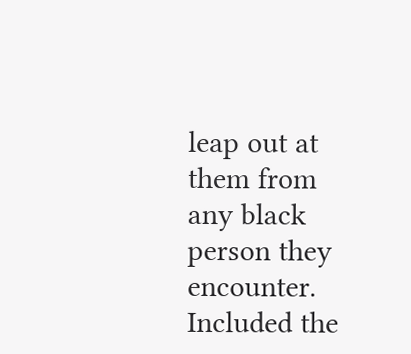leap out at them from any black person they encounter. Included the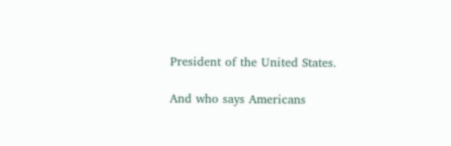President of the United States.

And who says Americans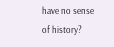have no sense of history?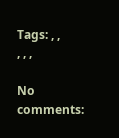Tags: , ,
, , ,

No comments: